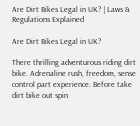Are Dirt Bikes Legal in UK? | Laws & Regulations Explained

Are Dirt Bikes Legal in UK?

There thrilling adventurous riding dirt bike. Adrenaline rush, freedom, sense control part experience. Before take dirt bike out spin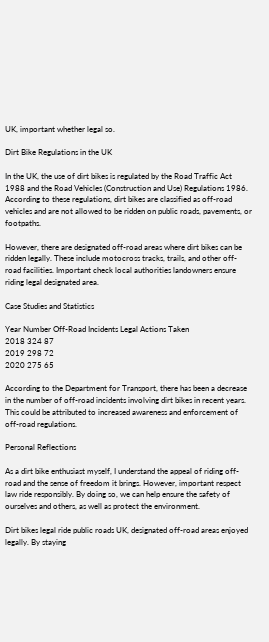UK, important whether legal so.

Dirt Bike Regulations in the UK

In the UK, the use of dirt bikes is regulated by the Road Traffic Act 1988 and the Road Vehicles (Construction and Use) Regulations 1986. According to these regulations, dirt bikes are classified as off-road vehicles and are not allowed to be ridden on public roads, pavements, or footpaths.

However, there are designated off-road areas where dirt bikes can be ridden legally. These include motocross tracks, trails, and other off-road facilities. Important check local authorities landowners ensure riding legal designated area.

Case Studies and Statistics

Year Number Off-Road Incidents Legal Actions Taken
2018 324 87
2019 298 72
2020 275 65

According to the Department for Transport, there has been a decrease in the number of off-road incidents involving dirt bikes in recent years. This could be attributed to increased awareness and enforcement of off-road regulations.

Personal Reflections

As a dirt bike enthusiast myself, I understand the appeal of riding off-road and the sense of freedom it brings. However, important respect law ride responsibly. By doing so, we can help ensure the safety of ourselves and others, as well as protect the environment.

Dirt bikes legal ride public roads UK, designated off-road areas enjoyed legally. By staying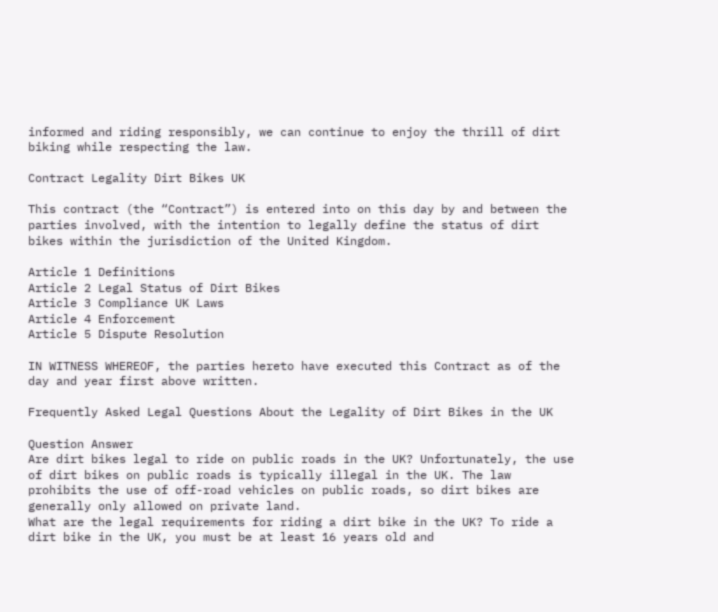informed and riding responsibly, we can continue to enjoy the thrill of dirt biking while respecting the law.

Contract Legality Dirt Bikes UK

This contract (the “Contract”) is entered into on this day by and between the parties involved, with the intention to legally define the status of dirt bikes within the jurisdiction of the United Kingdom.

Article 1 Definitions
Article 2 Legal Status of Dirt Bikes
Article 3 Compliance UK Laws
Article 4 Enforcement
Article 5 Dispute Resolution

IN WITNESS WHEREOF, the parties hereto have executed this Contract as of the day and year first above written.

Frequently Asked Legal Questions About the Legality of Dirt Bikes in the UK

Question Answer
Are dirt bikes legal to ride on public roads in the UK? Unfortunately, the use of dirt bikes on public roads is typically illegal in the UK. The law prohibits the use of off-road vehicles on public roads, so dirt bikes are generally only allowed on private land.
What are the legal requirements for riding a dirt bike in the UK? To ride a dirt bike in the UK, you must be at least 16 years old and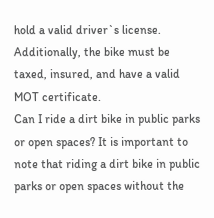hold a valid driver`s license. Additionally, the bike must be taxed, insured, and have a valid MOT certificate.
Can I ride a dirt bike in public parks or open spaces? It is important to note that riding a dirt bike in public parks or open spaces without the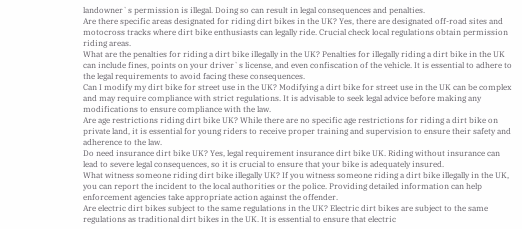landowner`s permission is illegal. Doing so can result in legal consequences and penalties.
Are there specific areas designated for riding dirt bikes in the UK? Yes, there are designated off-road sites and motocross tracks where dirt bike enthusiasts can legally ride. Crucial check local regulations obtain permission riding areas.
What are the penalties for riding a dirt bike illegally in the UK? Penalties for illegally riding a dirt bike in the UK can include fines, points on your driver`s license, and even confiscation of the vehicle. It is essential to adhere to the legal requirements to avoid facing these consequences.
Can I modify my dirt bike for street use in the UK? Modifying a dirt bike for street use in the UK can be complex and may require compliance with strict regulations. It is advisable to seek legal advice before making any modifications to ensure compliance with the law.
Are age restrictions riding dirt bike UK? While there are no specific age restrictions for riding a dirt bike on private land, it is essential for young riders to receive proper training and supervision to ensure their safety and adherence to the law.
Do need insurance dirt bike UK? Yes, legal requirement insurance dirt bike UK. Riding without insurance can lead to severe legal consequences, so it is crucial to ensure that your bike is adequately insured.
What witness someone riding dirt bike illegally UK? If you witness someone riding a dirt bike illegally in the UK, you can report the incident to the local authorities or the police. Providing detailed information can help enforcement agencies take appropriate action against the offender.
Are electric dirt bikes subject to the same regulations in the UK? Electric dirt bikes are subject to the same regulations as traditional dirt bikes in the UK. It is essential to ensure that electric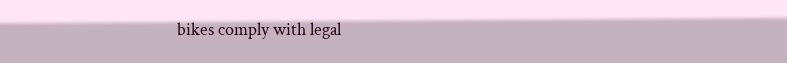bikes comply with legal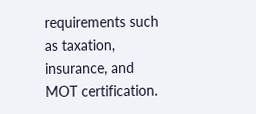requirements such as taxation, insurance, and MOT certification.